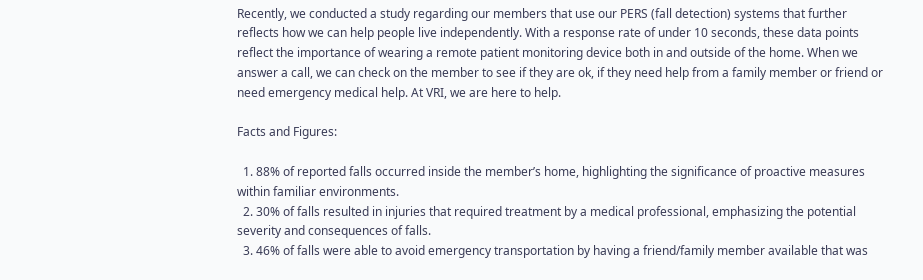Recently, we conducted a study regarding our members that use our PERS (fall detection) systems that further reflects how we can help people live independently. With a response rate of under 10 seconds, these data points reflect the importance of wearing a remote patient monitoring device both in and outside of the home. When we answer a call, we can check on the member to see if they are ok, if they need help from a family member or friend or need emergency medical help. At VRI, we are here to help.

Facts and Figures:

  1. 88% of reported falls occurred inside the member’s home, highlighting the significance of proactive measures within familiar environments.
  2. 30% of falls resulted in injuries that required treatment by a medical professional, emphasizing the potential severity and consequences of falls.
  3. 46% of falls were able to avoid emergency transportation by having a friend/family member available that was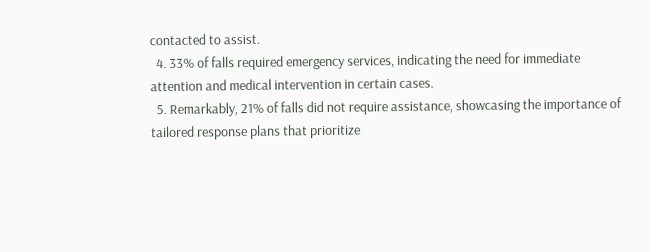contacted to assist.
  4. 33% of falls required emergency services, indicating the need for immediate attention and medical intervention in certain cases.
  5. Remarkably, 21% of falls did not require assistance, showcasing the importance of tailored response plans that prioritize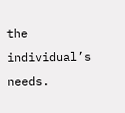the individual’s needs.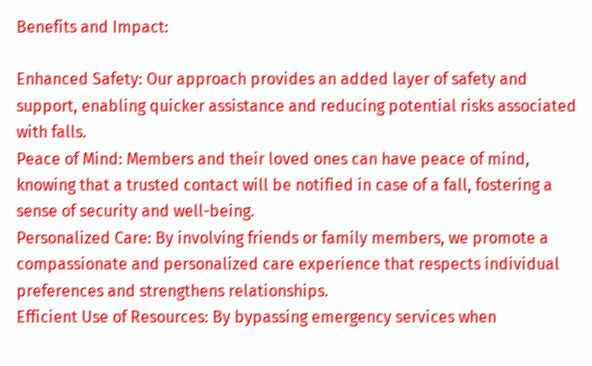Benefits and Impact:

Enhanced Safety: Our approach provides an added layer of safety and support, enabling quicker assistance and reducing potential risks associated with falls.
Peace of Mind: Members and their loved ones can have peace of mind, knowing that a trusted contact will be notified in case of a fall, fostering a sense of security and well-being.
Personalized Care: By involving friends or family members, we promote a compassionate and personalized care experience that respects individual preferences and strengthens relationships.
Efficient Use of Resources: By bypassing emergency services when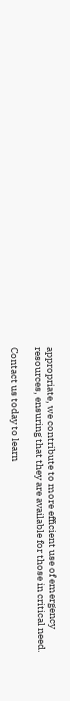appropriate, we contribute to more efficient use of emergency resources, ensuring that they are available for those in critical need.

Contact us today to learn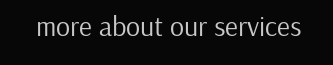more about our services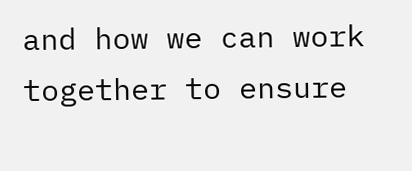and how we can work together to ensure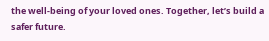the well-being of your loved ones. Together, let’s build a safer future.